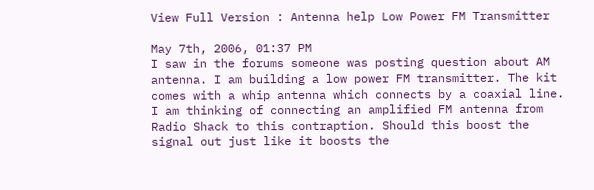View Full Version : Antenna help Low Power FM Transmitter

May 7th, 2006, 01:37 PM
I saw in the forums someone was posting question about AM antenna. I am building a low power FM transmitter. The kit comes with a whip antenna which connects by a coaxial line. I am thinking of connecting an amplified FM antenna from Radio Shack to this contraption. Should this boost the signal out just like it boosts the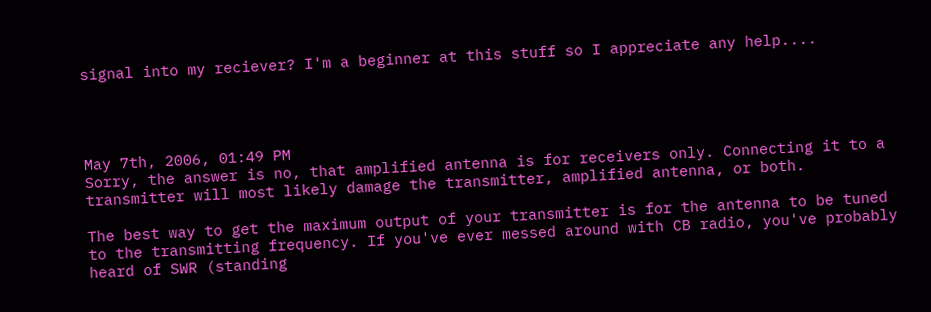signal into my reciever? I'm a beginner at this stuff so I appreciate any help....




May 7th, 2006, 01:49 PM
Sorry, the answer is no, that amplified antenna is for receivers only. Connecting it to a transmitter will most likely damage the transmitter, amplified antenna, or both.

The best way to get the maximum output of your transmitter is for the antenna to be tuned to the transmitting frequency. If you've ever messed around with CB radio, you've probably heard of SWR (standing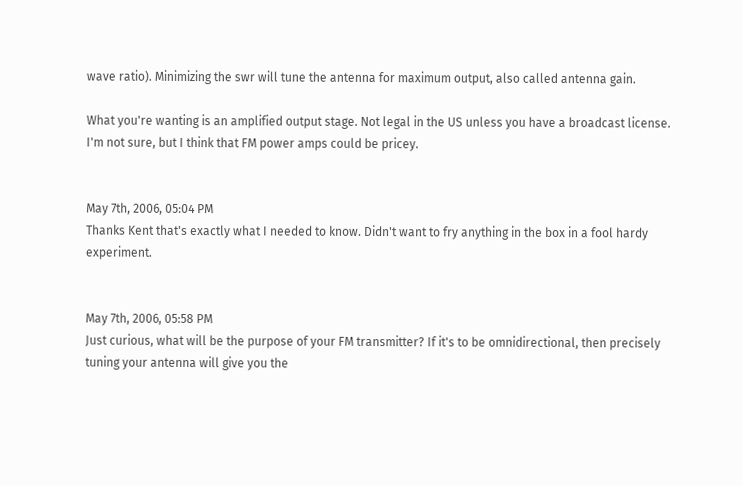wave ratio). Minimizing the swr will tune the antenna for maximum output, also called antenna gain.

What you're wanting is an amplified output stage. Not legal in the US unless you have a broadcast license. I'm not sure, but I think that FM power amps could be pricey.


May 7th, 2006, 05:04 PM
Thanks Kent that's exactly what I needed to know. Didn't want to fry anything in the box in a fool hardy experiment.


May 7th, 2006, 05:58 PM
Just curious, what will be the purpose of your FM transmitter? If it's to be omnidirectional, then precisely tuning your antenna will give you the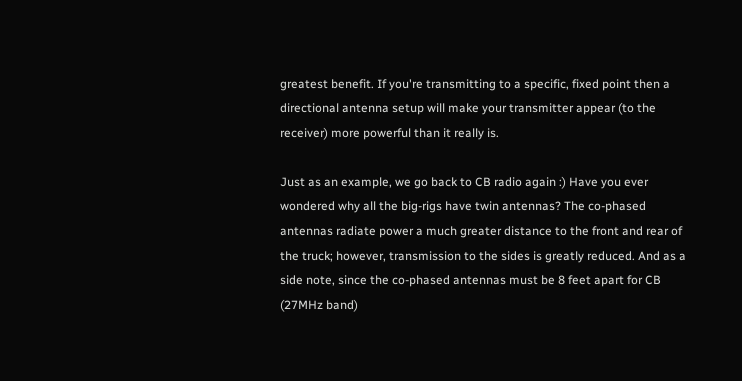greatest benefit. If you're transmitting to a specific, fixed point then a directional antenna setup will make your transmitter appear (to the receiver) more powerful than it really is.

Just as an example, we go back to CB radio again :) Have you ever wondered why all the big-rigs have twin antennas? The co-phased antennas radiate power a much greater distance to the front and rear of the truck; however, transmission to the sides is greatly reduced. And as a side note, since the co-phased antennas must be 8 feet apart for CB (27MHz band)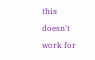this doesn't work for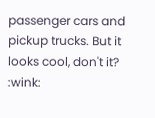passenger cars and pickup trucks. But it looks cool, don't it? :wink: